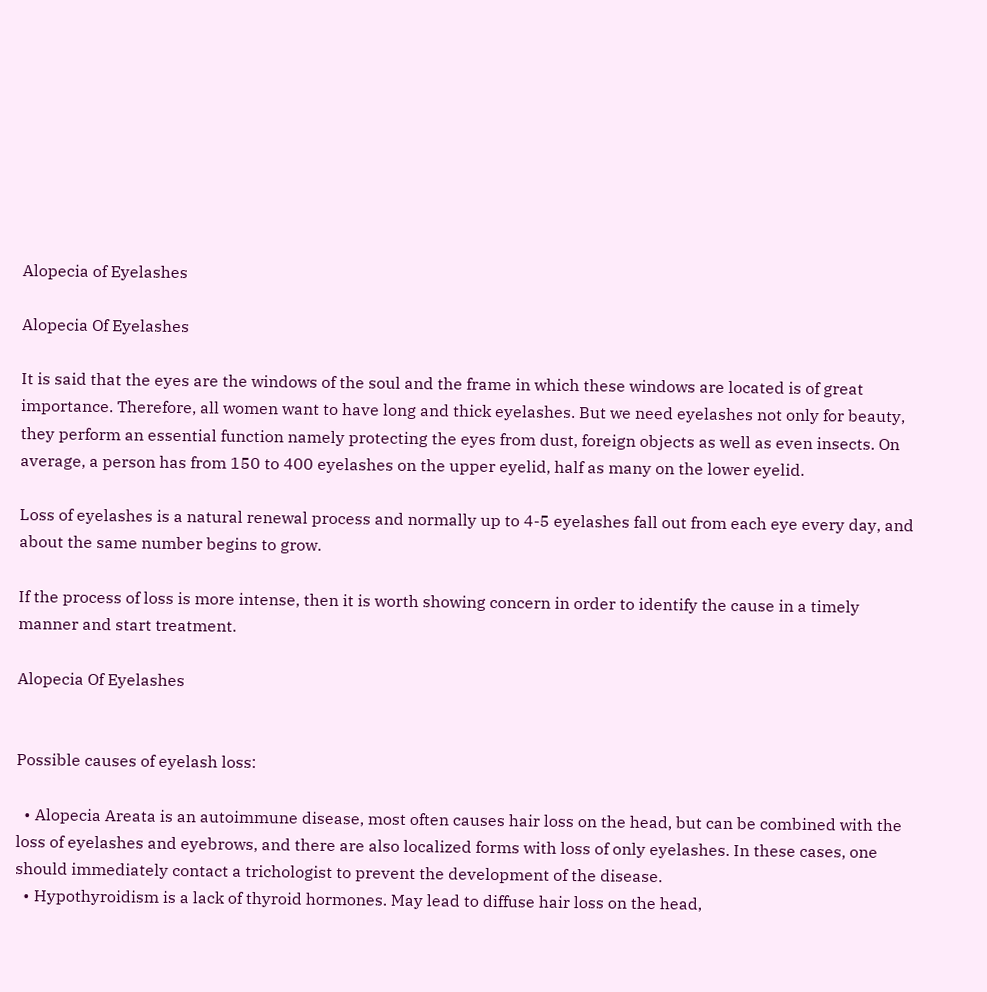Alopecia of Eyelashes

Alopecia Of Eyelashes

It is said that the eyes are the windows of the soul and the frame in which these windows are located is of great importance. Therefore, all women want to have long and thick eyelashes. But we need eyelashes not only for beauty, they perform an essential function namely protecting the eyes from dust, foreign objects as well as even insects. On average, a person has from 150 to 400 eyelashes on the upper eyelid, half as many on the lower eyelid.

Loss of eyelashes is a natural renewal process and normally up to 4-5 eyelashes fall out from each eye every day, and about the same number begins to grow.

If the process of loss is more intense, then it is worth showing concern in order to identify the cause in a timely manner and start treatment.

Alopecia Of Eyelashes


Possible causes of eyelash loss:

  • Alopecia Areata is an autoimmune disease, most often causes hair loss on the head, but can be combined with the loss of eyelashes and eyebrows, and there are also localized forms with loss of only eyelashes. In these cases, one should immediately contact a trichologist to prevent the development of the disease.
  • Hypothyroidism is a lack of thyroid hormones. May lead to diffuse hair loss on the head,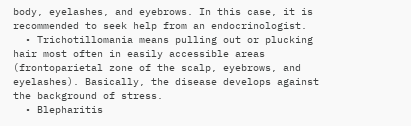body, eyelashes, and eyebrows. In this case, it is recommended to seek help from an endocrinologist.
  • Trichotillomania means pulling out or plucking hair most often in easily accessible areas (frontoparietal zone of the scalp, eyebrows, and eyelashes). Basically, the disease develops against the background of stress.
  • Blepharitis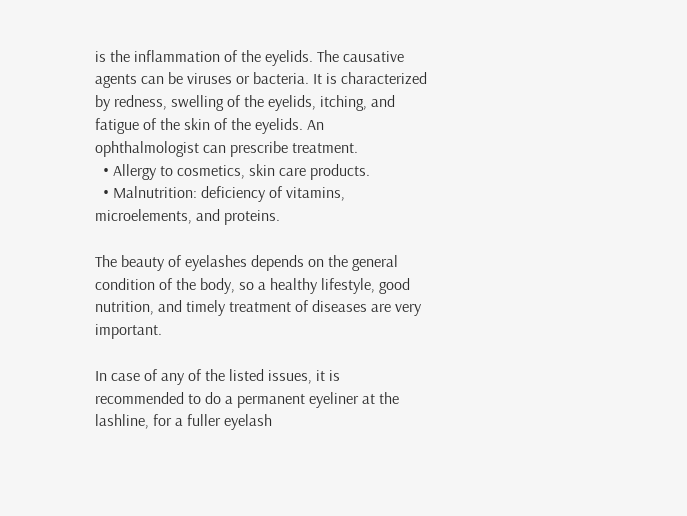is the inflammation of the eyelids. The causative agents can be viruses or bacteria. It is characterized by redness, swelling of the eyelids, itching, and fatigue of the skin of the eyelids. An ophthalmologist can prescribe treatment.
  • Allergy to cosmetics, skin care products.
  • Malnutrition: deficiency of vitamins, microelements, and proteins.

The beauty of eyelashes depends on the general condition of the body, so a healthy lifestyle, good nutrition, and timely treatment of diseases are very important.

In case of any of the listed issues, it is recommended to do a permanent eyeliner at the lashline, for a fuller eyelash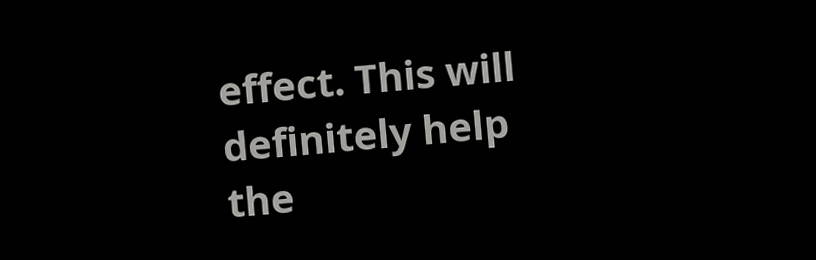effect. This will definitely help the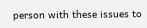person with these issues to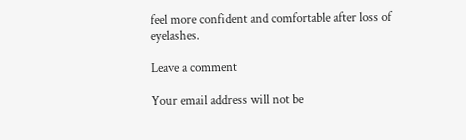feel more confident and comfortable after loss of eyelashes.

Leave a comment

Your email address will not be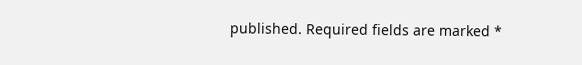published. Required fields are marked *